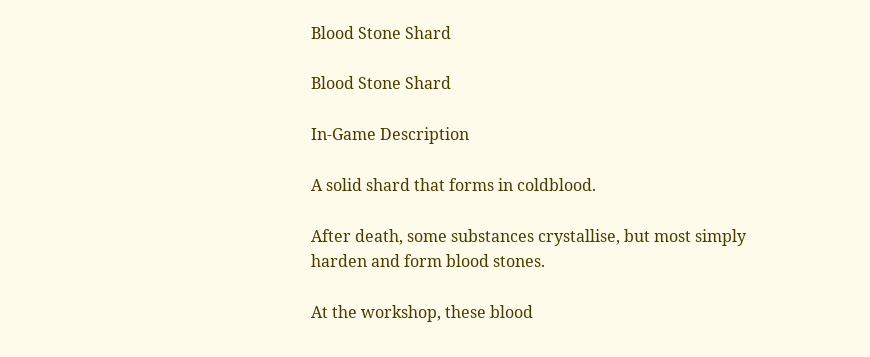Blood Stone Shard

Blood Stone Shard

In-Game Description

A solid shard that forms in coldblood.

After death, some substances crystallise, but most simply
harden and form blood stones.

At the workshop, these blood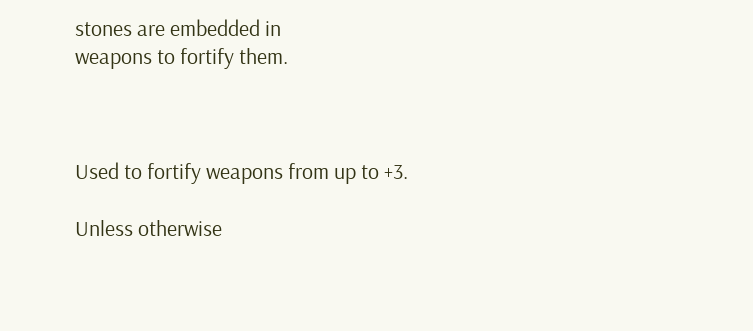stones are embedded in
weapons to fortify them.



Used to fortify weapons from up to +3.

Unless otherwise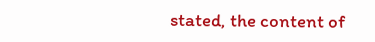stated, the content of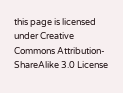this page is licensed under Creative Commons Attribution-ShareAlike 3.0 License